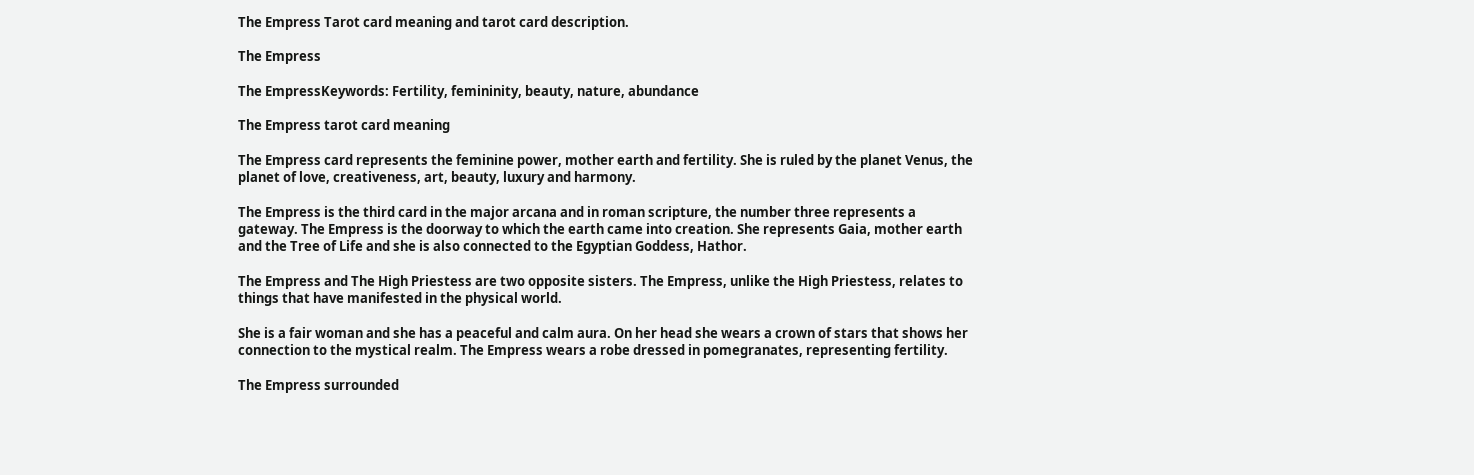The Empress Tarot card meaning and tarot card description.

The Empress

The EmpressKeywords: Fertility, femininity, beauty, nature, abundance

The Empress tarot card meaning

The Empress card represents the feminine power, mother earth and fertility. She is ruled by the planet Venus, the planet of love, creativeness, art, beauty, luxury and harmony.

The Empress is the third card in the major arcana and in roman scripture, the number three represents a gateway. The Empress is the doorway to which the earth came into creation. She represents Gaia, mother earth and the Tree of Life and she is also connected to the Egyptian Goddess, Hathor.

The Empress and The High Priestess are two opposite sisters. The Empress, unlike the High Priestess, relates to things that have manifested in the physical world.

She is a fair woman and she has a peaceful and calm aura. On her head she wears a crown of stars that shows her connection to the mystical realm. The Empress wears a robe dressed in pomegranates, representing fertility.

The Empress surrounded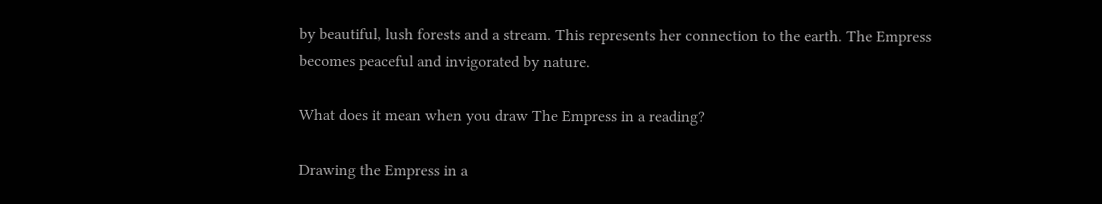by beautiful, lush forests and a stream. This represents her connection to the earth. The Empress becomes peaceful and invigorated by nature.

What does it mean when you draw The Empress in a reading?

Drawing the Empress in a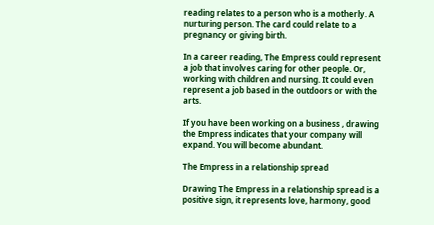reading relates to a person who is a motherly. A nurturing person. The card could relate to a pregnancy or giving birth.

In a career reading, The Empress could represent a job that involves caring for other people. Or, working with children and nursing. It could even represent a job based in the outdoors or with the arts.

If you have been working on a business , drawing the Empress indicates that your company will expand. You will become abundant.

The Empress in a relationship spread

Drawing The Empress in a relationship spread is a positive sign, it represents love, harmony, good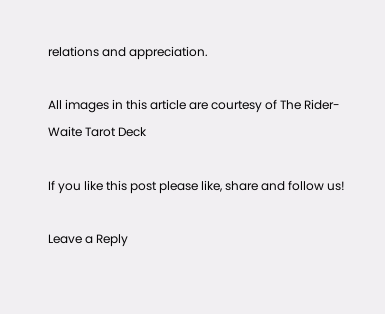relations and appreciation.

All images in this article are courtesy of The Rider-Waite Tarot Deck

If you like this post please like, share and follow us!

Leave a Reply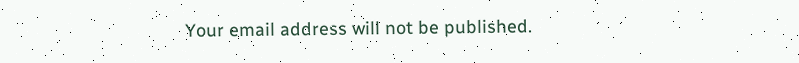Your email address will not be published.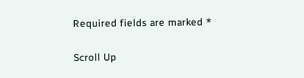Required fields are marked *

Scroll Up